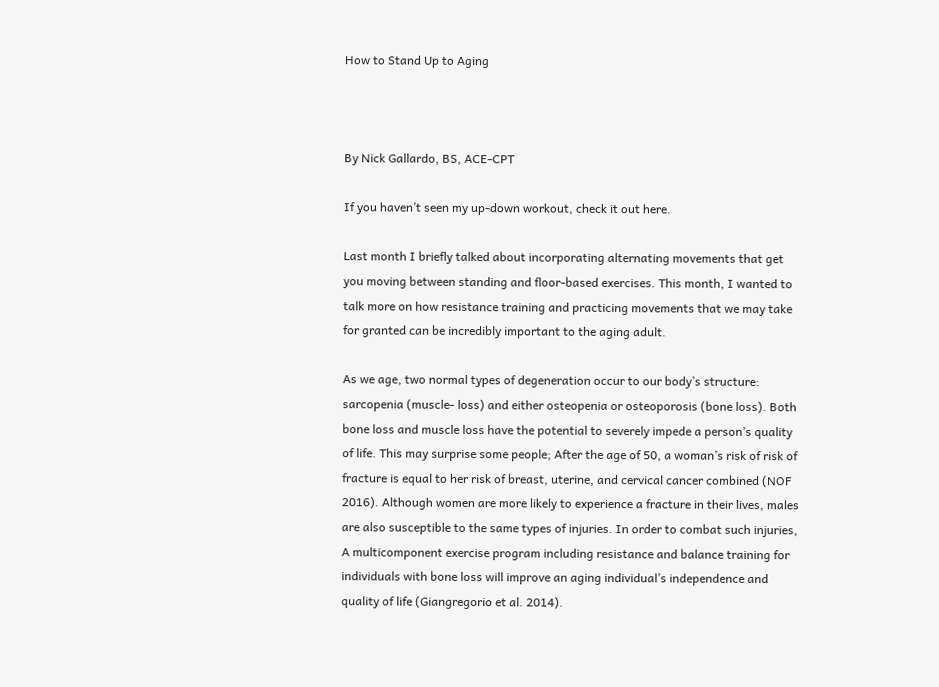How to Stand Up to Aging



By Nick Gallardo, BS, ACE-CPT

If you haven’t seen my up-down workout, check it out here.

Last month I briefly talked about incorporating alternating movements that get you moving between standing and floor-based exercises. This month, I wanted to talk more on how resistance training and practicing movements that we may take for granted can be incredibly important to the aging adult.

As we age, two normal types of degeneration occur to our body’s structure: sarcopenia (muscle- loss) and either osteopenia or osteoporosis (bone loss). Both bone loss and muscle loss have the potential to severely impede a person’s quality of life. This may surprise some people; After the age of 50, a woman’s risk of risk of fracture is equal to her risk of breast, uterine, and cervical cancer combined (NOF 2016). Although women are more likely to experience a fracture in their lives, males are also susceptible to the same types of injuries. In order to combat such injuries, A multicomponent exercise program including resistance and balance training for individuals with bone loss will improve an aging individual’s independence and quality of life (Giangregorio et al. 2014).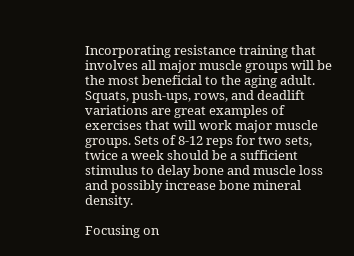Incorporating resistance training that involves all major muscle groups will be the most beneficial to the aging adult. Squats, push-ups, rows, and deadlift variations are great examples of exercises that will work major muscle groups. Sets of 8-12 reps for two sets, twice a week should be a sufficient stimulus to delay bone and muscle loss and possibly increase bone mineral density.

Focusing on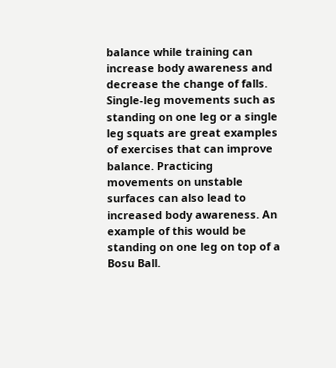balance while training can increase body awareness and decrease the change of falls. Single-leg movements such as standing on one leg or a single leg squats are great examples of exercises that can improve balance. Practicing movements on unstable surfaces can also lead to increased body awareness. An example of this would be standing on one leg on top of a Bosu Ball.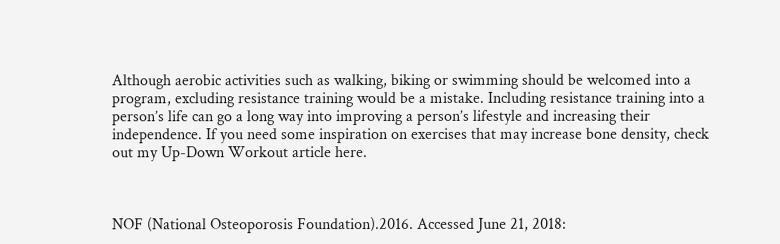Although aerobic activities such as walking, biking or swimming should be welcomed into a program, excluding resistance training would be a mistake. Including resistance training into a person’s life can go a long way into improving a person’s lifestyle and increasing their independence. If you need some inspiration on exercises that may increase bone density, check out my Up-Down Workout article here.



NOF (National Osteoporosis Foundation).2016. Accessed June 21, 2018: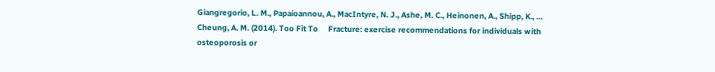Giangregorio, L. M., Papaioannou, A., MacIntyre, N. J., Ashe, M. C., Heinonen, A., Shipp, K., … Cheung, A. M. (2014). Too Fit To     Fracture: exercise recommendations for individuals with osteoporosis or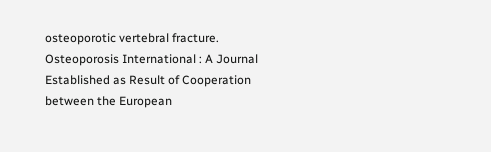osteoporotic vertebral fracture. Osteoporosis International : A Journal Established as Result of Cooperation between the European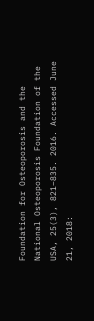Foundation for Osteoporosis and the National Osteoporosis Foundation of the USA, 25(3), 821–835. 2016. Accessed June 21, 2018: